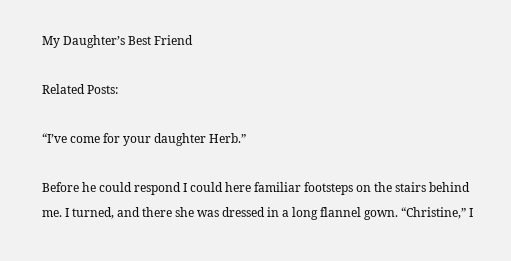My Daughter’s Best Friend

Related Posts:

“I’ve come for your daughter Herb.”

Before he could respond I could here familiar footsteps on the stairs behind me. I turned, and there she was dressed in a long flannel gown. “Christine,” I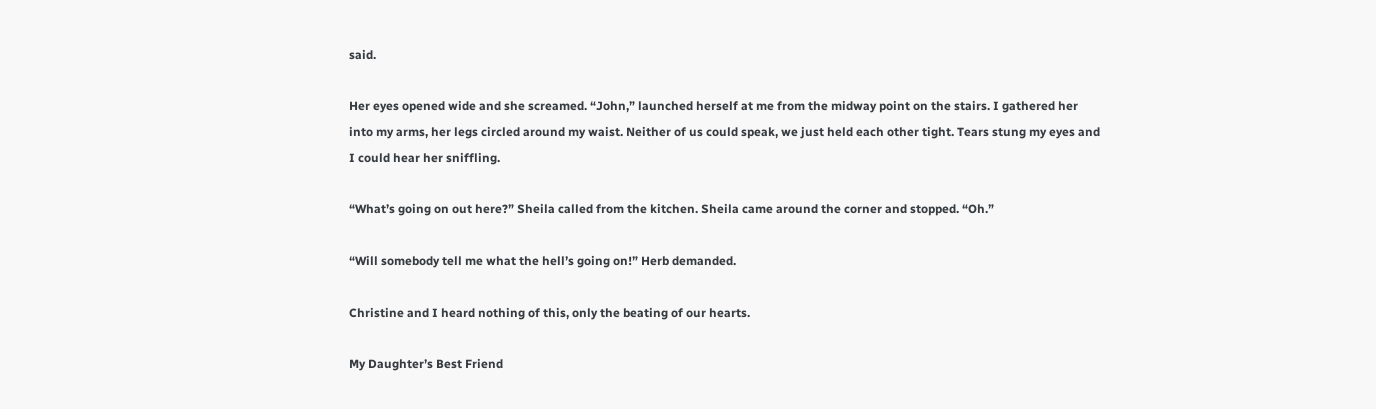said.

Her eyes opened wide and she screamed. “John,” launched herself at me from the midway point on the stairs. I gathered her into my arms, her legs circled around my waist. Neither of us could speak, we just held each other tight. Tears stung my eyes and I could hear her sniffling.

“What’s going on out here?” Sheila called from the kitchen. Sheila came around the corner and stopped. “Oh.”

“Will somebody tell me what the hell’s going on!” Herb demanded.

Christine and I heard nothing of this, only the beating of our hearts.

My Daughter’s Best Friend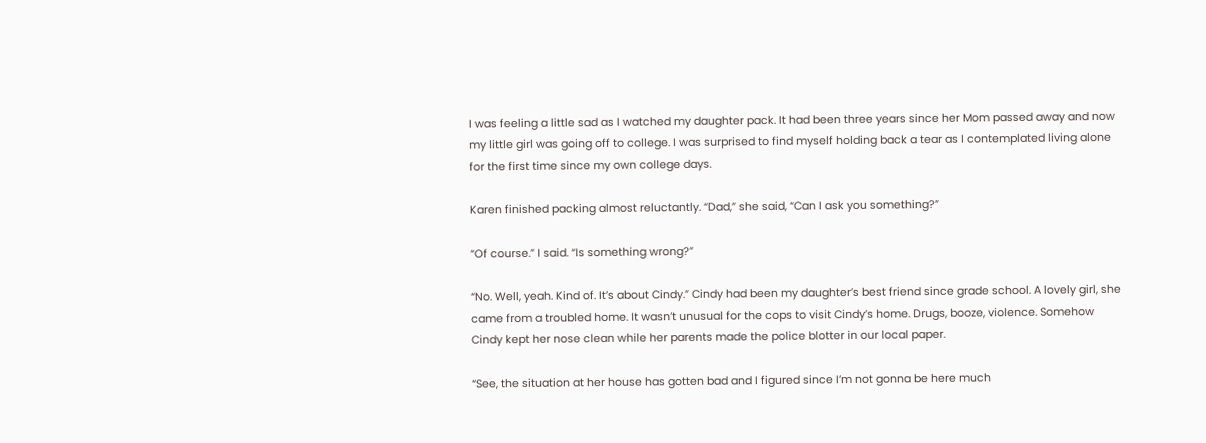I was feeling a little sad as I watched my daughter pack. It had been three years since her Mom passed away and now my little girl was going off to college. I was surprised to find myself holding back a tear as I contemplated living alone for the first time since my own college days.

Karen finished packing almost reluctantly. “Dad,” she said, “Can I ask you something?”

“Of course.” I said. “Is something wrong?”

“No. Well, yeah. Kind of. It’s about Cindy.” Cindy had been my daughter’s best friend since grade school. A lovely girl, she came from a troubled home. It wasn’t unusual for the cops to visit Cindy’s home. Drugs, booze, violence. Somehow Cindy kept her nose clean while her parents made the police blotter in our local paper.

“See, the situation at her house has gotten bad and I figured since I’m not gonna be here much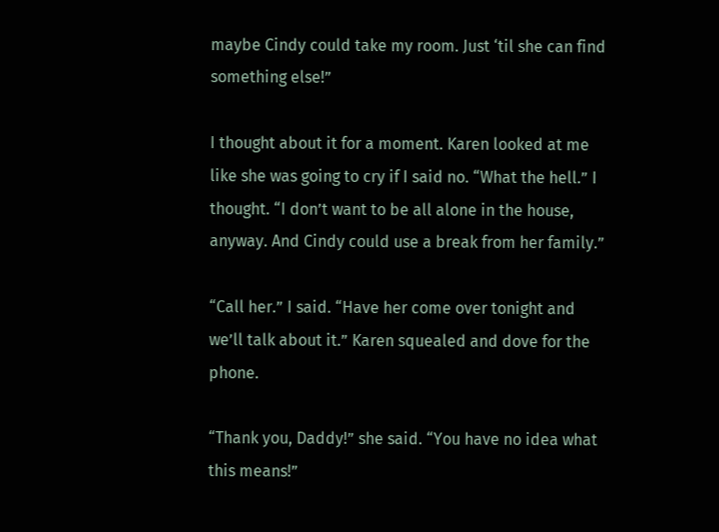maybe Cindy could take my room. Just ‘til she can find something else!”

I thought about it for a moment. Karen looked at me like she was going to cry if I said no. “What the hell.” I thought. “I don’t want to be all alone in the house, anyway. And Cindy could use a break from her family.”

“Call her.” I said. “Have her come over tonight and we’ll talk about it.” Karen squealed and dove for the phone.

“Thank you, Daddy!” she said. “You have no idea what this means!”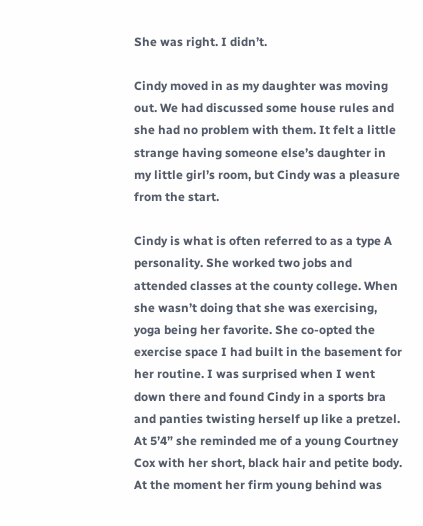She was right. I didn’t.

Cindy moved in as my daughter was moving out. We had discussed some house rules and she had no problem with them. It felt a little strange having someone else’s daughter in my little girl’s room, but Cindy was a pleasure from the start.

Cindy is what is often referred to as a type A personality. She worked two jobs and attended classes at the county college. When she wasn’t doing that she was exercising, yoga being her favorite. She co-opted the exercise space I had built in the basement for her routine. I was surprised when I went down there and found Cindy in a sports bra and panties twisting herself up like a pretzel. At 5’4” she reminded me of a young Courtney Cox with her short, black hair and petite body. At the moment her firm young behind was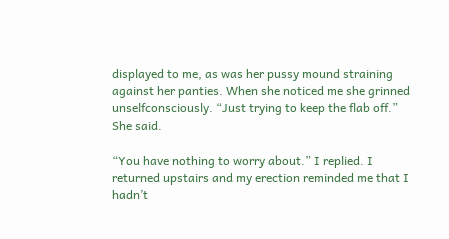displayed to me, as was her pussy mound straining against her panties. When she noticed me she grinned unselfconsciously. “Just trying to keep the flab off.” She said.

“You have nothing to worry about.” I replied. I returned upstairs and my erection reminded me that I hadn’t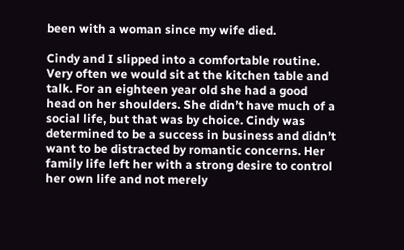been with a woman since my wife died.

Cindy and I slipped into a comfortable routine. Very often we would sit at the kitchen table and talk. For an eighteen year old she had a good head on her shoulders. She didn’t have much of a social life, but that was by choice. Cindy was determined to be a success in business and didn’t want to be distracted by romantic concerns. Her family life left her with a strong desire to control her own life and not merely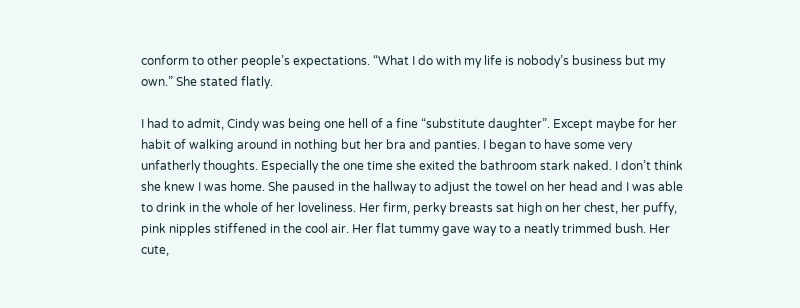conform to other people’s expectations. “What I do with my life is nobody’s business but my own.” She stated flatly.

I had to admit, Cindy was being one hell of a fine “substitute daughter”. Except maybe for her habit of walking around in nothing but her bra and panties. I began to have some very unfatherly thoughts. Especially the one time she exited the bathroom stark naked. I don’t think she knew I was home. She paused in the hallway to adjust the towel on her head and I was able to drink in the whole of her loveliness. Her firm, perky breasts sat high on her chest, her puffy, pink nipples stiffened in the cool air. Her flat tummy gave way to a neatly trimmed bush. Her cute,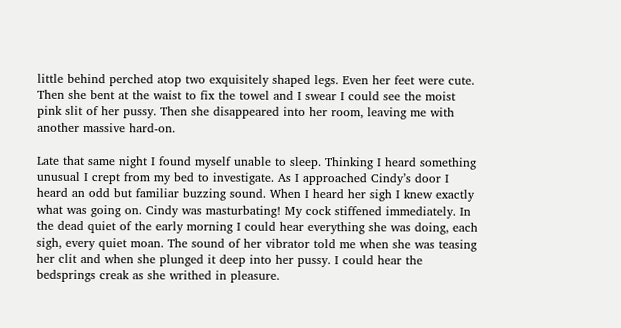little behind perched atop two exquisitely shaped legs. Even her feet were cute. Then she bent at the waist to fix the towel and I swear I could see the moist pink slit of her pussy. Then she disappeared into her room, leaving me with another massive hard-on.

Late that same night I found myself unable to sleep. Thinking I heard something unusual I crept from my bed to investigate. As I approached Cindy’s door I heard an odd but familiar buzzing sound. When I heard her sigh I knew exactly what was going on. Cindy was masturbating! My cock stiffened immediately. In the dead quiet of the early morning I could hear everything she was doing, each sigh, every quiet moan. The sound of her vibrator told me when she was teasing her clit and when she plunged it deep into her pussy. I could hear the bedsprings creak as she writhed in pleasure.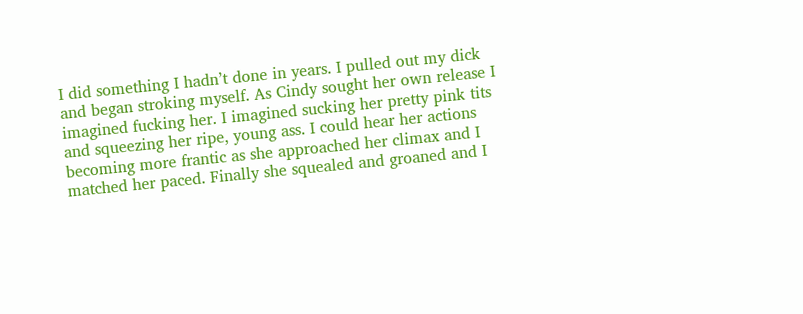I did something I hadn’t done in years. I pulled out my dick and began stroking myself. As Cindy sought her own release I imagined fucking her. I imagined sucking her pretty pink tits and squeezing her ripe, young ass. I could hear her actions becoming more frantic as she approached her climax and I matched her paced. Finally she squealed and groaned and I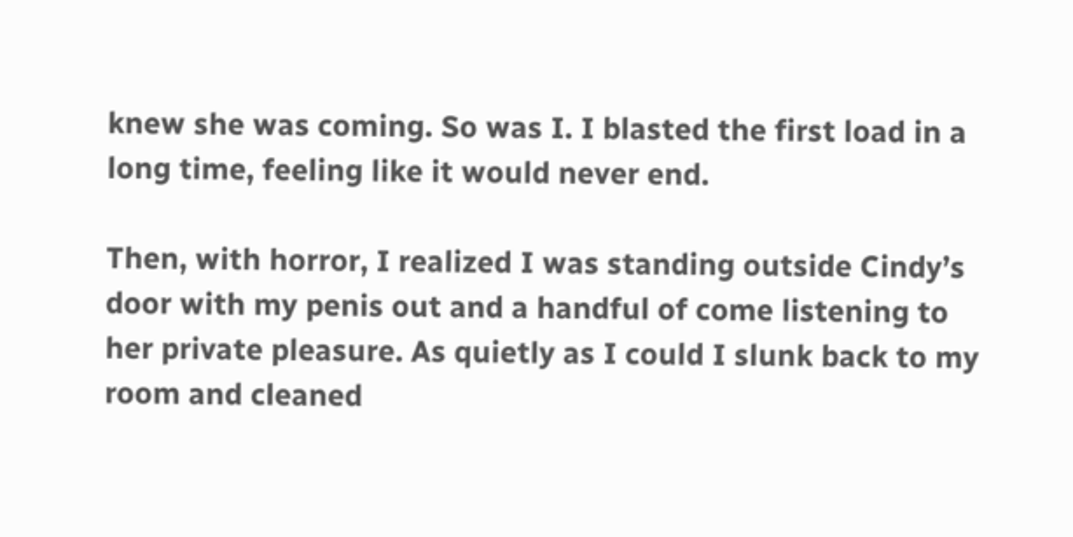knew she was coming. So was I. I blasted the first load in a long time, feeling like it would never end.

Then, with horror, I realized I was standing outside Cindy’s door with my penis out and a handful of come listening to her private pleasure. As quietly as I could I slunk back to my room and cleaned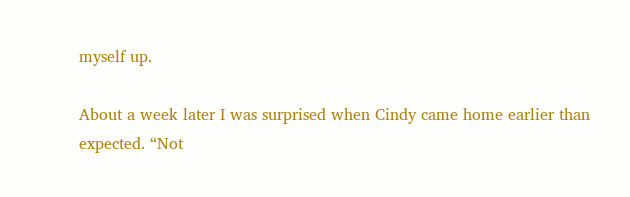myself up.

About a week later I was surprised when Cindy came home earlier than expected. “Not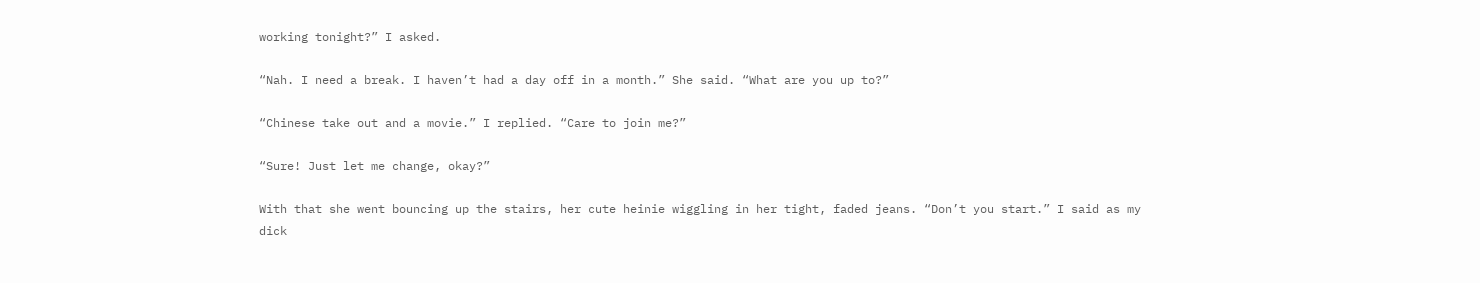working tonight?” I asked.

“Nah. I need a break. I haven’t had a day off in a month.” She said. “What are you up to?”

“Chinese take out and a movie.” I replied. “Care to join me?”

“Sure! Just let me change, okay?”

With that she went bouncing up the stairs, her cute heinie wiggling in her tight, faded jeans. “Don’t you start.” I said as my dick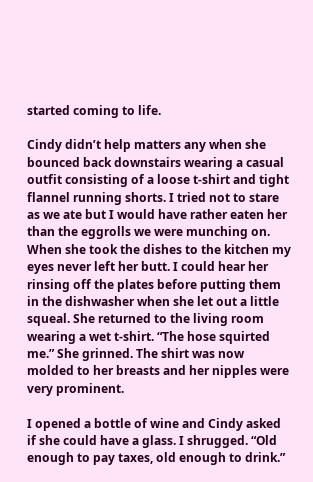started coming to life.

Cindy didn’t help matters any when she bounced back downstairs wearing a casual outfit consisting of a loose t-shirt and tight flannel running shorts. I tried not to stare as we ate but I would have rather eaten her than the eggrolls we were munching on. When she took the dishes to the kitchen my eyes never left her butt. I could hear her rinsing off the plates before putting them in the dishwasher when she let out a little squeal. She returned to the living room wearing a wet t-shirt. “The hose squirted me.” She grinned. The shirt was now molded to her breasts and her nipples were very prominent.

I opened a bottle of wine and Cindy asked if she could have a glass. I shrugged. “Old enough to pay taxes, old enough to drink.”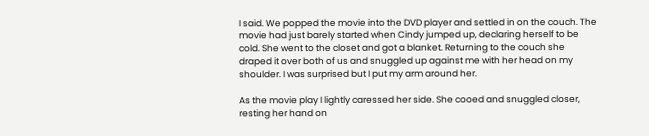I said. We popped the movie into the DVD player and settled in on the couch. The movie had just barely started when Cindy jumped up, declaring herself to be cold. She went to the closet and got a blanket. Returning to the couch she draped it over both of us and snuggled up against me with her head on my shoulder. I was surprised but I put my arm around her.

As the movie play I lightly caressed her side. She cooed and snuggled closer, resting her hand on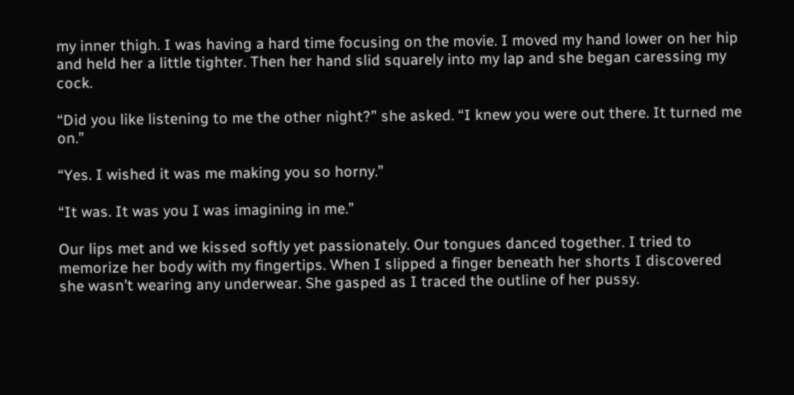my inner thigh. I was having a hard time focusing on the movie. I moved my hand lower on her hip and held her a little tighter. Then her hand slid squarely into my lap and she began caressing my cock.

“Did you like listening to me the other night?” she asked. “I knew you were out there. It turned me on.”

“Yes. I wished it was me making you so horny.”

“It was. It was you I was imagining in me.”

Our lips met and we kissed softly yet passionately. Our tongues danced together. I tried to memorize her body with my fingertips. When I slipped a finger beneath her shorts I discovered she wasn’t wearing any underwear. She gasped as I traced the outline of her pussy.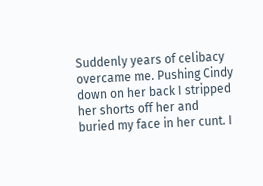Suddenly years of celibacy overcame me. Pushing Cindy down on her back I stripped her shorts off her and buried my face in her cunt. I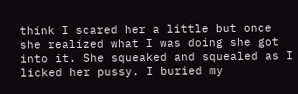think I scared her a little but once she realized what I was doing she got into it. She squeaked and squealed as I licked her pussy. I buried my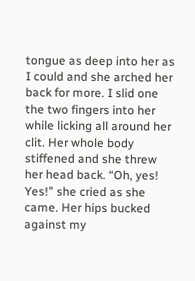tongue as deep into her as I could and she arched her back for more. I slid one the two fingers into her while licking all around her clit. Her whole body stiffened and she threw her head back. “Oh, yes! Yes!” she cried as she came. Her hips bucked against my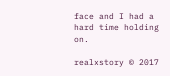face and I had a hard time holding on.

realxstory © 2017